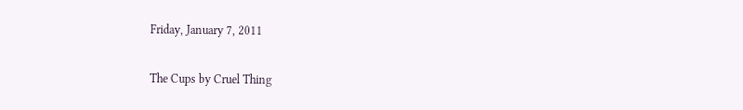Friday, January 7, 2011

The Cups by Cruel Thing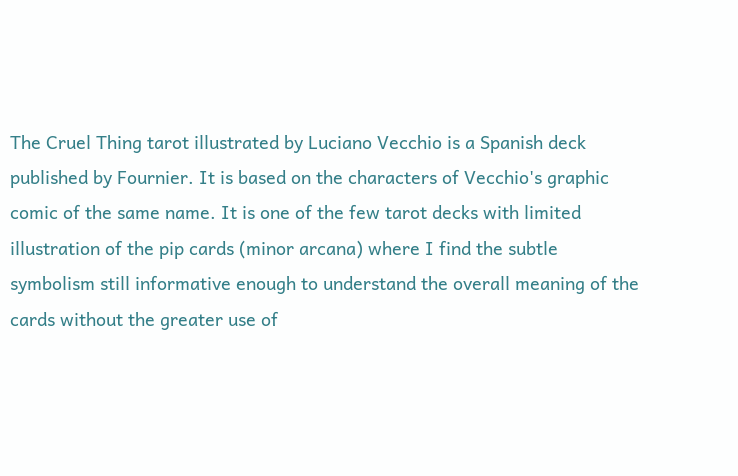The Cruel Thing tarot illustrated by Luciano Vecchio is a Spanish deck published by Fournier. It is based on the characters of Vecchio's graphic comic of the same name. It is one of the few tarot decks with limited illustration of the pip cards (minor arcana) where I find the subtle symbolism still informative enough to understand the overall meaning of the cards without the greater use of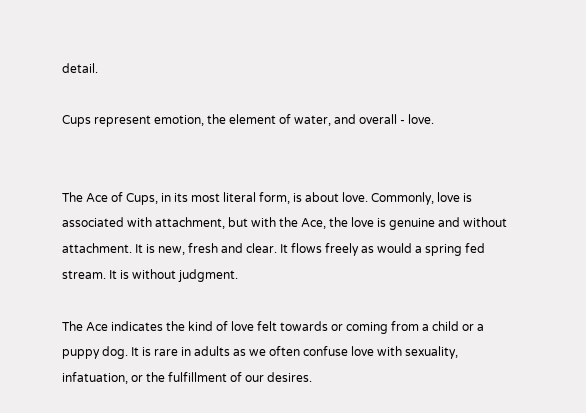detail.

Cups represent emotion, the element of water, and overall - love.


The Ace of Cups, in its most literal form, is about love. Commonly, love is associated with attachment, but with the Ace, the love is genuine and without attachment. It is new, fresh and clear. It flows freely as would a spring fed stream. It is without judgment.

The Ace indicates the kind of love felt towards or coming from a child or a puppy dog. It is rare in adults as we often confuse love with sexuality, infatuation, or the fulfillment of our desires.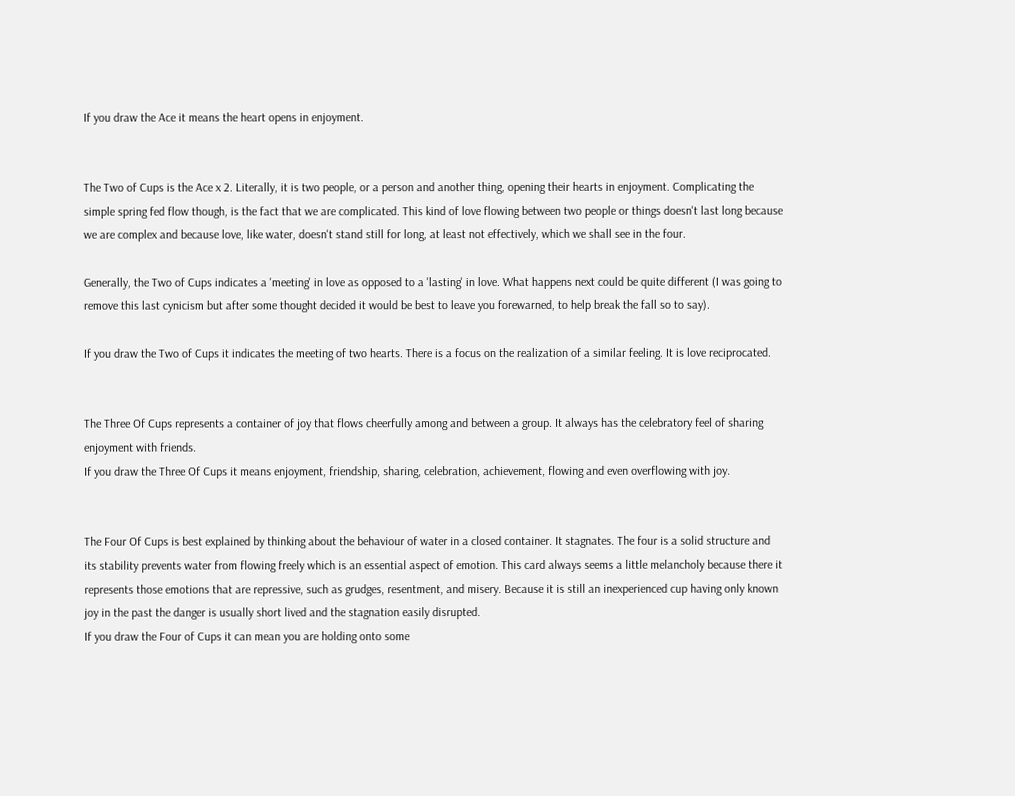If you draw the Ace it means the heart opens in enjoyment.


The Two of Cups is the Ace x 2. Literally, it is two people, or a person and another thing, opening their hearts in enjoyment. Complicating the simple spring fed flow though, is the fact that we are complicated. This kind of love flowing between two people or things doesn't last long because we are complex and because love, like water, doesn't stand still for long, at least not effectively, which we shall see in the four.

Generally, the Two of Cups indicates a 'meeting' in love as opposed to a 'lasting' in love. What happens next could be quite different (I was going to remove this last cynicism but after some thought decided it would be best to leave you forewarned, to help break the fall so to say).

If you draw the Two of Cups it indicates the meeting of two hearts. There is a focus on the realization of a similar feeling. It is love reciprocated.


The Three Of Cups represents a container of joy that flows cheerfully among and between a group. It always has the celebratory feel of sharing enjoyment with friends.
If you draw the Three Of Cups it means enjoyment, friendship, sharing, celebration, achievement, flowing and even overflowing with joy.


The Four Of Cups is best explained by thinking about the behaviour of water in a closed container. It stagnates. The four is a solid structure and its stability prevents water from flowing freely which is an essential aspect of emotion. This card always seems a little melancholy because there it represents those emotions that are repressive, such as grudges, resentment, and misery. Because it is still an inexperienced cup having only known joy in the past the danger is usually short lived and the stagnation easily disrupted.
If you draw the Four of Cups it can mean you are holding onto some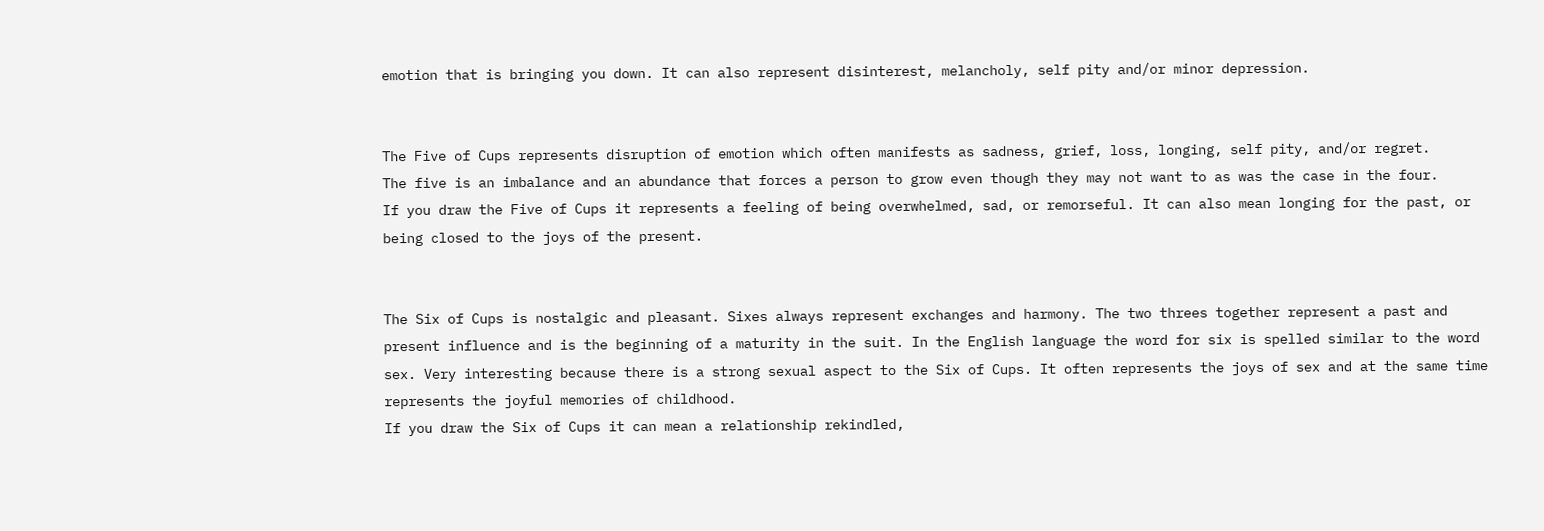emotion that is bringing you down. It can also represent disinterest, melancholy, self pity and/or minor depression.


The Five of Cups represents disruption of emotion which often manifests as sadness, grief, loss, longing, self pity, and/or regret.
The five is an imbalance and an abundance that forces a person to grow even though they may not want to as was the case in the four.
If you draw the Five of Cups it represents a feeling of being overwhelmed, sad, or remorseful. It can also mean longing for the past, or being closed to the joys of the present.


The Six of Cups is nostalgic and pleasant. Sixes always represent exchanges and harmony. The two threes together represent a past and present influence and is the beginning of a maturity in the suit. In the English language the word for six is spelled similar to the word sex. Very interesting because there is a strong sexual aspect to the Six of Cups. It often represents the joys of sex and at the same time represents the joyful memories of childhood.
If you draw the Six of Cups it can mean a relationship rekindled,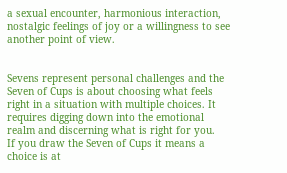a sexual encounter, harmonious interaction, nostalgic feelings of joy or a willingness to see another point of view.


Sevens represent personal challenges and the Seven of Cups is about choosing what feels right in a situation with multiple choices. It requires digging down into the emotional realm and discerning what is right for you.
If you draw the Seven of Cups it means a choice is at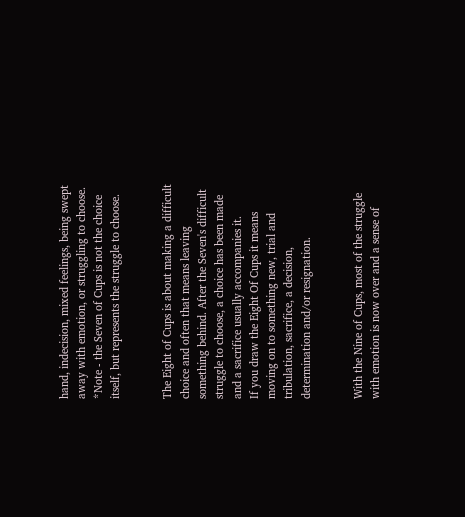hand, indecision, mixed feelings, being swept away with emotion, or struggling to choose.
*Note - the Seven of Cups is not the choice itself, but represents the struggle to choose.


The Eight of Cups is about making a difficult choice and often that means leaving something behind. After the Seven's difficult struggle to choose, a choice has been made and a sacrifice usually accompanies it.
If you draw the Eight Of Cups it means moving on to something new, trial and tribulation, sacrifice, a decision, determination and/or resignation.


With the Nine of Cups, most of the struggle with emotion is now over and a sense of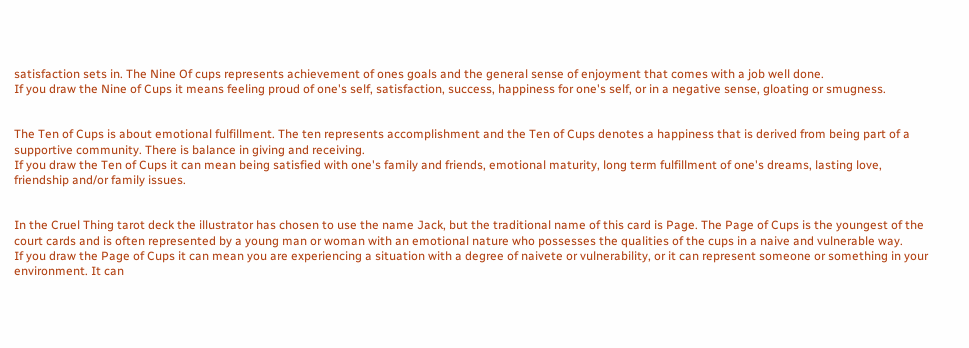satisfaction sets in. The Nine Of cups represents achievement of ones goals and the general sense of enjoyment that comes with a job well done.
If you draw the Nine of Cups it means feeling proud of one's self, satisfaction, success, happiness for one's self, or in a negative sense, gloating or smugness.


The Ten of Cups is about emotional fulfillment. The ten represents accomplishment and the Ten of Cups denotes a happiness that is derived from being part of a supportive community. There is balance in giving and receiving.
If you draw the Ten of Cups it can mean being satisfied with one's family and friends, emotional maturity, long term fulfillment of one's dreams, lasting love, friendship and/or family issues.


In the Cruel Thing tarot deck the illustrator has chosen to use the name Jack, but the traditional name of this card is Page. The Page of Cups is the youngest of the court cards and is often represented by a young man or woman with an emotional nature who possesses the qualities of the cups in a naive and vulnerable way.
If you draw the Page of Cups it can mean you are experiencing a situation with a degree of naivete or vulnerability, or it can represent someone or something in your environment. It can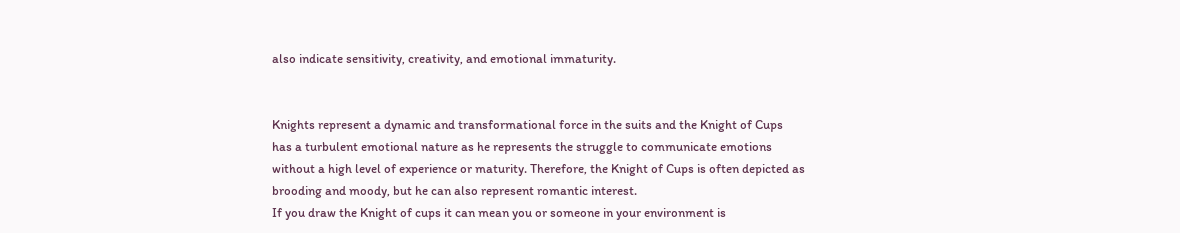also indicate sensitivity, creativity, and emotional immaturity.


Knights represent a dynamic and transformational force in the suits and the Knight of Cups has a turbulent emotional nature as he represents the struggle to communicate emotions without a high level of experience or maturity. Therefore, the Knight of Cups is often depicted as brooding and moody, but he can also represent romantic interest.
If you draw the Knight of cups it can mean you or someone in your environment is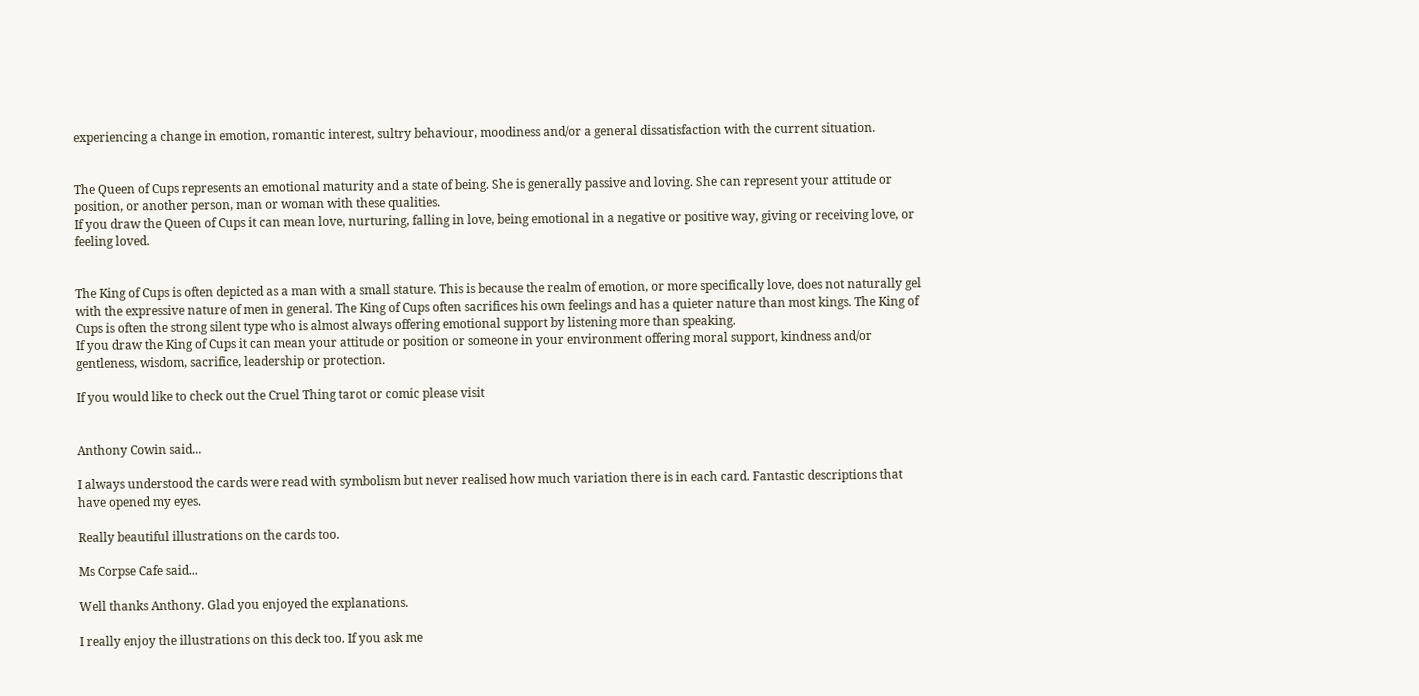experiencing a change in emotion, romantic interest, sultry behaviour, moodiness and/or a general dissatisfaction with the current situation.


The Queen of Cups represents an emotional maturity and a state of being. She is generally passive and loving. She can represent your attitude or position, or another person, man or woman with these qualities.
If you draw the Queen of Cups it can mean love, nurturing, falling in love, being emotional in a negative or positive way, giving or receiving love, or feeling loved.


The King of Cups is often depicted as a man with a small stature. This is because the realm of emotion, or more specifically love, does not naturally gel with the expressive nature of men in general. The King of Cups often sacrifices his own feelings and has a quieter nature than most kings. The King of Cups is often the strong silent type who is almost always offering emotional support by listening more than speaking.
If you draw the King of Cups it can mean your attitude or position or someone in your environment offering moral support, kindness and/or gentleness, wisdom, sacrifice, leadership or protection.

If you would like to check out the Cruel Thing tarot or comic please visit


Anthony Cowin said...

I always understood the cards were read with symbolism but never realised how much variation there is in each card. Fantastic descriptions that have opened my eyes.

Really beautiful illustrations on the cards too.

Ms Corpse Cafe said...

Well thanks Anthony. Glad you enjoyed the explanations.

I really enjoy the illustrations on this deck too. If you ask me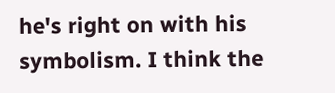he's right on with his symbolism. I think the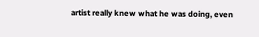artist really knew what he was doing, even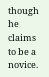though he claims to be a novice.